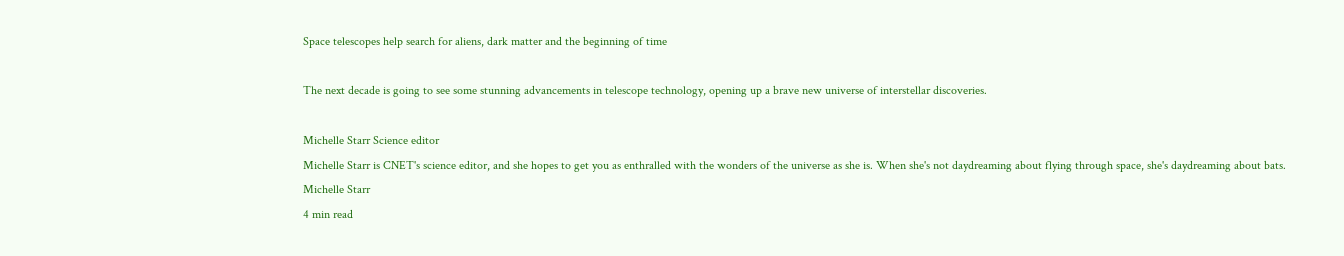Space telescopes help search for aliens, dark matter and the beginning of time

The next decade is going to see some stunning advancements in telescope technology, opening up a brave new universe of interstellar discoveries.

Michelle Starr Science editor
Michelle Starr is CNET's science editor, and she hopes to get you as enthralled with the wonders of the universe as she is. When she's not daydreaming about flying through space, she's daydreaming about bats.
Michelle Starr
4 min read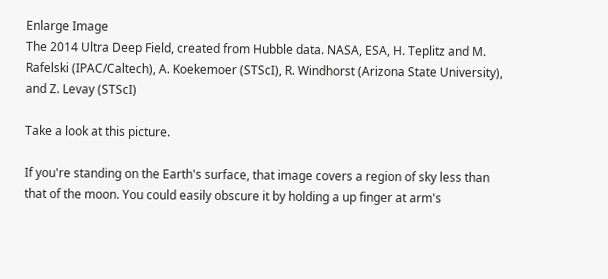Enlarge Image
The 2014 Ultra Deep Field, created from Hubble data. NASA, ESA, H. Teplitz and M. Rafelski (IPAC/Caltech), A. Koekemoer (STScI), R. Windhorst (Arizona State University), and Z. Levay (STScI)

Take a look at this picture.

If you're standing on the Earth's surface, that image covers a region of sky less than that of the moon. You could easily obscure it by holding a up finger at arm's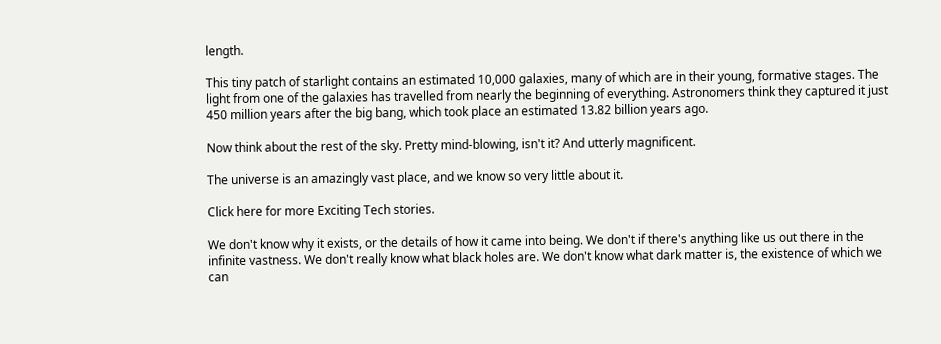length.

This tiny patch of starlight contains an estimated 10,000 galaxies, many of which are in their young, formative stages. The light from one of the galaxies has travelled from nearly the beginning of everything. Astronomers think they captured it just 450 million years after the big bang, which took place an estimated 13.82 billion years ago.

Now think about the rest of the sky. Pretty mind-blowing, isn't it? And utterly magnificent.

The universe is an amazingly vast place, and we know so very little about it.

Click here for more Exciting Tech stories.

We don't know why it exists, or the details of how it came into being. We don't if there's anything like us out there in the infinite vastness. We don't really know what black holes are. We don't know what dark matter is, the existence of which we can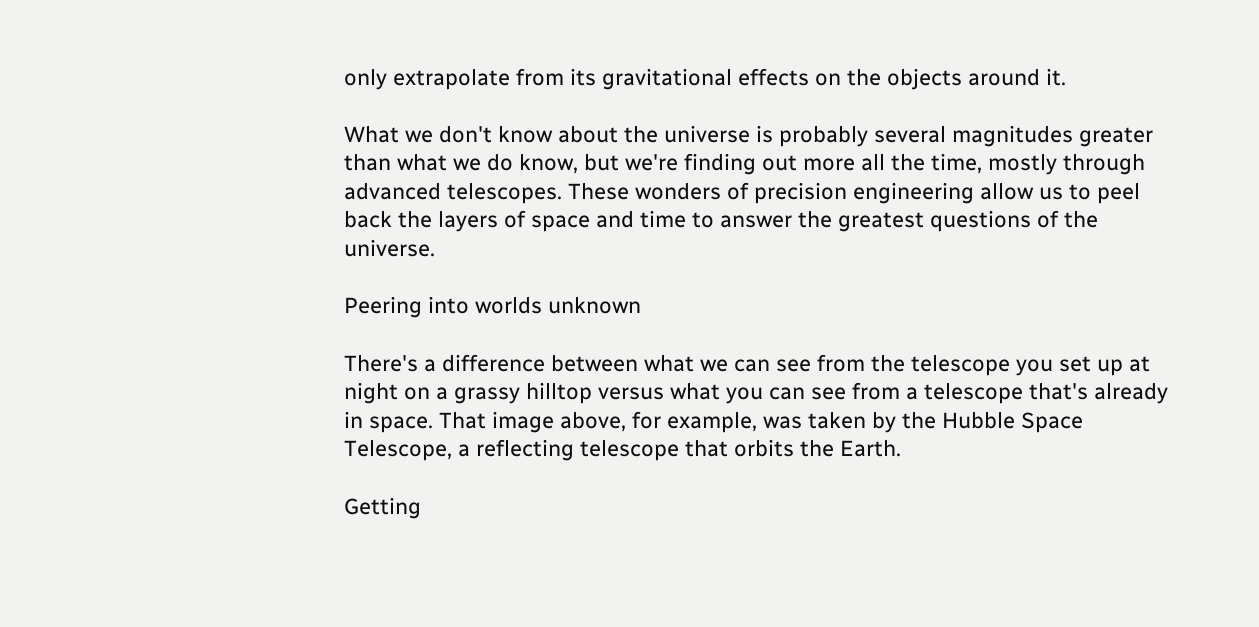only extrapolate from its gravitational effects on the objects around it.

What we don't know about the universe is probably several magnitudes greater than what we do know, but we're finding out more all the time, mostly through advanced telescopes. These wonders of precision engineering allow us to peel back the layers of space and time to answer the greatest questions of the universe.

Peering into worlds unknown

There's a difference between what we can see from the telescope you set up at night on a grassy hilltop versus what you can see from a telescope that's already in space. That image above, for example, was taken by the Hubble Space Telescope, a reflecting telescope that orbits the Earth.

Getting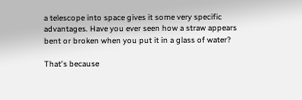a telescope into space gives it some very specific advantages. Have you ever seen how a straw appears bent or broken when you put it in a glass of water?

That's because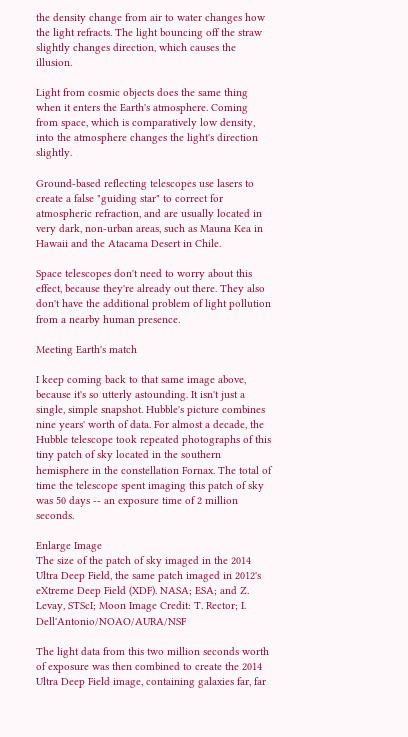the density change from air to water changes how the light refracts. The light bouncing off the straw slightly changes direction, which causes the illusion.

Light from cosmic objects does the same thing when it enters the Earth's atmosphere. Coming from space, which is comparatively low density, into the atmosphere changes the light's direction slightly.

Ground-based reflecting telescopes use lasers to create a false "guiding star" to correct for atmospheric refraction, and are usually located in very dark, non-urban areas, such as Mauna Kea in Hawaii and the Atacama Desert in Chile.

Space telescopes don't need to worry about this effect, because they're already out there. They also don't have the additional problem of light pollution from a nearby human presence.

Meeting Earth's match

I keep coming back to that same image above, because it's so utterly astounding. It isn't just a single, simple snapshot. Hubble's picture combines nine years' worth of data. For almost a decade, the Hubble telescope took repeated photographs of this tiny patch of sky located in the southern hemisphere in the constellation Fornax. The total of time the telescope spent imaging this patch of sky was 50 days -- an exposure time of 2 million seconds.

Enlarge Image
The size of the patch of sky imaged in the 2014 Ultra Deep Field, the same patch imaged in 2012's eXtreme Deep Field (XDF). NASA; ESA; and Z. Levay, STScI; Moon Image Credit: T. Rector; I. Dell'Antonio/NOAO/AURA/NSF

The light data from this two million seconds worth of exposure was then combined to create the 2014 Ultra Deep Field image, containing galaxies far, far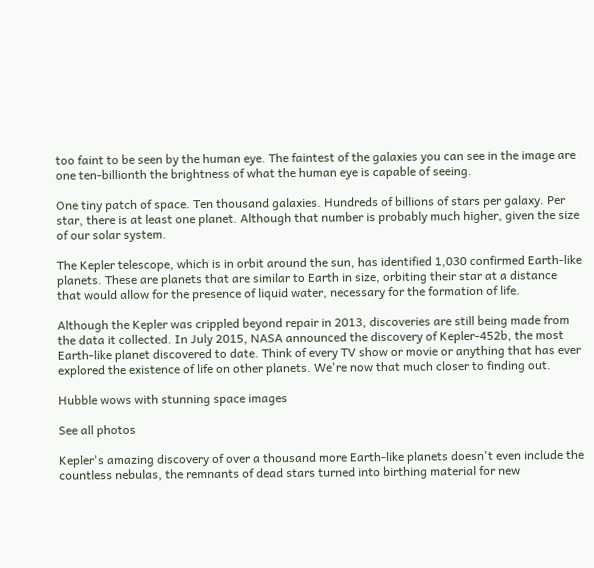too faint to be seen by the human eye. The faintest of the galaxies you can see in the image are one ten-billionth the brightness of what the human eye is capable of seeing.

One tiny patch of space. Ten thousand galaxies. Hundreds of billions of stars per galaxy. Per star, there is at least one planet. Although that number is probably much higher, given the size of our solar system.

The Kepler telescope, which is in orbit around the sun, has identified 1,030 confirmed Earth-like planets. These are planets that are similar to Earth in size, orbiting their star at a distance that would allow for the presence of liquid water, necessary for the formation of life.

Although the Kepler was crippled beyond repair in 2013, discoveries are still being made from the data it collected. In July 2015, NASA announced the discovery of Kepler-452b, the most Earth-like planet discovered to date. Think of every TV show or movie or anything that has ever explored the existence of life on other planets. We're now that much closer to finding out.

Hubble wows with stunning space images

See all photos

Kepler's amazing discovery of over a thousand more Earth-like planets doesn't even include the countless nebulas, the remnants of dead stars turned into birthing material for new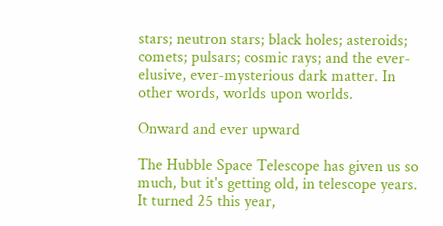stars; neutron stars; black holes; asteroids; comets; pulsars; cosmic rays; and the ever-elusive, ever-mysterious dark matter. In other words, worlds upon worlds.

Onward and ever upward

The Hubble Space Telescope has given us so much, but it's getting old, in telescope years. It turned 25 this year,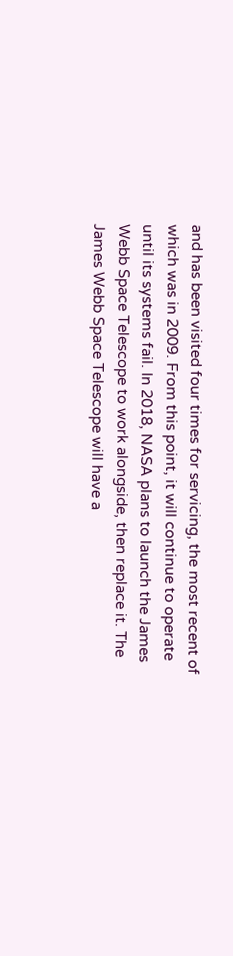and has been visited four times for servicing, the most recent of which was in 2009. From this point, it will continue to operate until its systems fail. In 2018, NASA plans to launch the James Webb Space Telescope to work alongside, then replace it. The James Webb Space Telescope will have a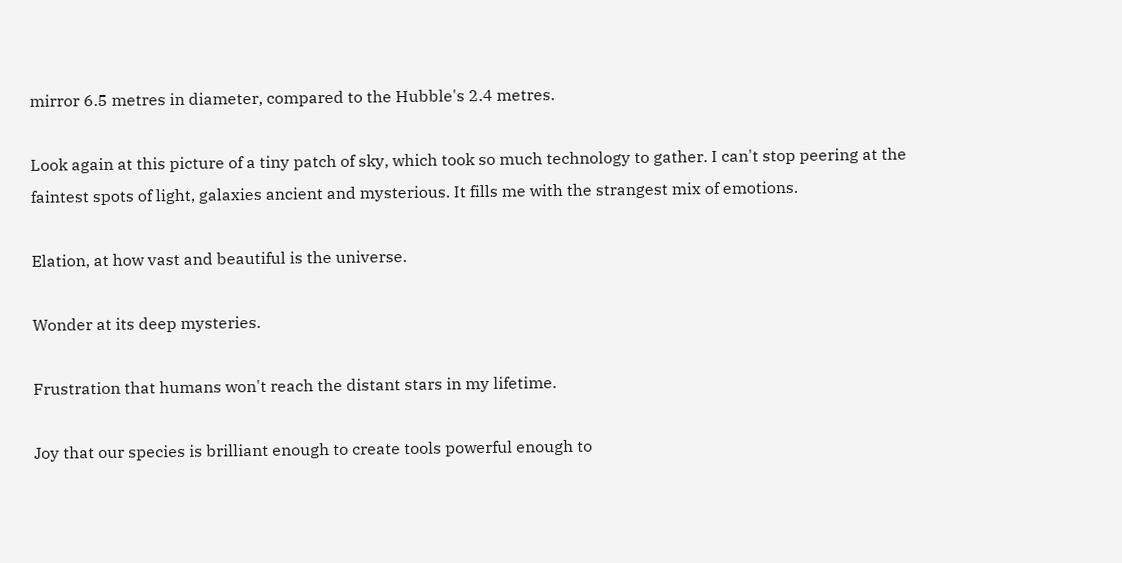mirror 6.5 metres in diameter, compared to the Hubble's 2.4 metres.

Look again at this picture of a tiny patch of sky, which took so much technology to gather. I can't stop peering at the faintest spots of light, galaxies ancient and mysterious. It fills me with the strangest mix of emotions.

Elation, at how vast and beautiful is the universe.

Wonder at its deep mysteries.

Frustration that humans won't reach the distant stars in my lifetime.

Joy that our species is brilliant enough to create tools powerful enough to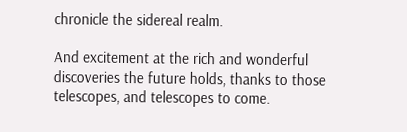chronicle the sidereal realm.

And excitement at the rich and wonderful discoveries the future holds, thanks to those telescopes, and telescopes to come.